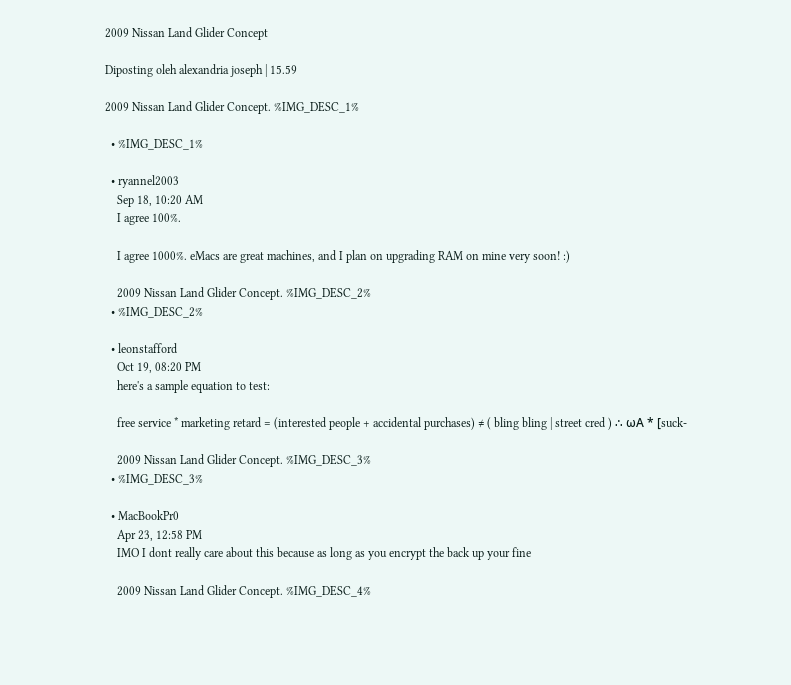2009 Nissan Land Glider Concept

Diposting oleh alexandria joseph | 15.59

2009 Nissan Land Glider Concept. %IMG_DESC_1%

  • %IMG_DESC_1%

  • ryannel2003
    Sep 18, 10:20 AM
    I agree 100%.

    I agree 1000%. eMacs are great machines, and I plan on upgrading RAM on mine very soon! :)

    2009 Nissan Land Glider Concept. %IMG_DESC_2%
  • %IMG_DESC_2%

  • leonstafford
    Oct 19, 08:20 PM
    here's a sample equation to test:

    free service * marketing retard = (interested people + accidental purchases) ≠ ( bling bling | street cred ) ∴ ωA * [suck-

    2009 Nissan Land Glider Concept. %IMG_DESC_3%
  • %IMG_DESC_3%

  • MacBookPr0
    Apr 23, 12:58 PM
    IMO I dont really care about this because as long as you encrypt the back up your fine

    2009 Nissan Land Glider Concept. %IMG_DESC_4%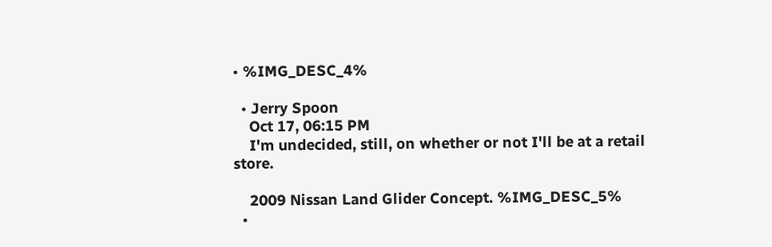• %IMG_DESC_4%

  • Jerry Spoon
    Oct 17, 06:15 PM
    I'm undecided, still, on whether or not I'll be at a retail store.

    2009 Nissan Land Glider Concept. %IMG_DESC_5%
  •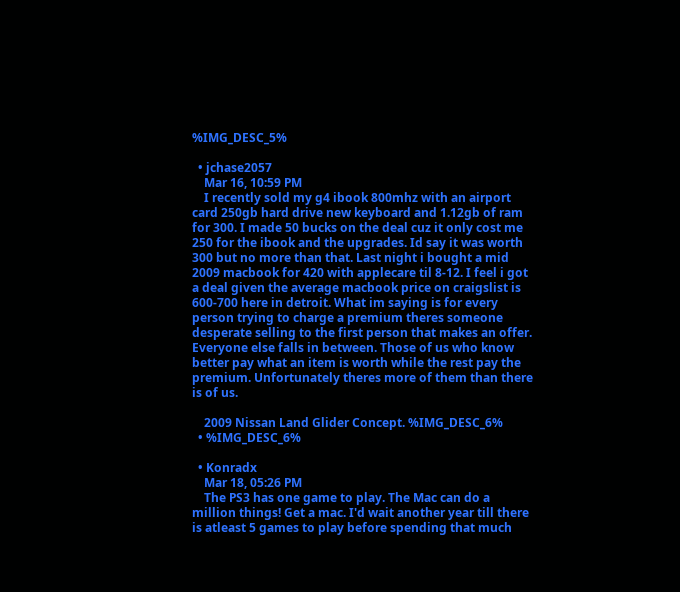%IMG_DESC_5%

  • jchase2057
    Mar 16, 10:59 PM
    I recently sold my g4 ibook 800mhz with an airport card 250gb hard drive new keyboard and 1.12gb of ram for 300. I made 50 bucks on the deal cuz it only cost me 250 for the ibook and the upgrades. Id say it was worth 300 but no more than that. Last night i bought a mid 2009 macbook for 420 with applecare til 8-12. I feel i got a deal given the average macbook price on craigslist is 600-700 here in detroit. What im saying is for every person trying to charge a premium theres someone desperate selling to the first person that makes an offer. Everyone else falls in between. Those of us who know better pay what an item is worth while the rest pay the premium. Unfortunately theres more of them than there is of us.

    2009 Nissan Land Glider Concept. %IMG_DESC_6%
  • %IMG_DESC_6%

  • Konradx
    Mar 18, 05:26 PM
    The PS3 has one game to play. The Mac can do a million things! Get a mac. I'd wait another year till there is atleast 5 games to play before spending that much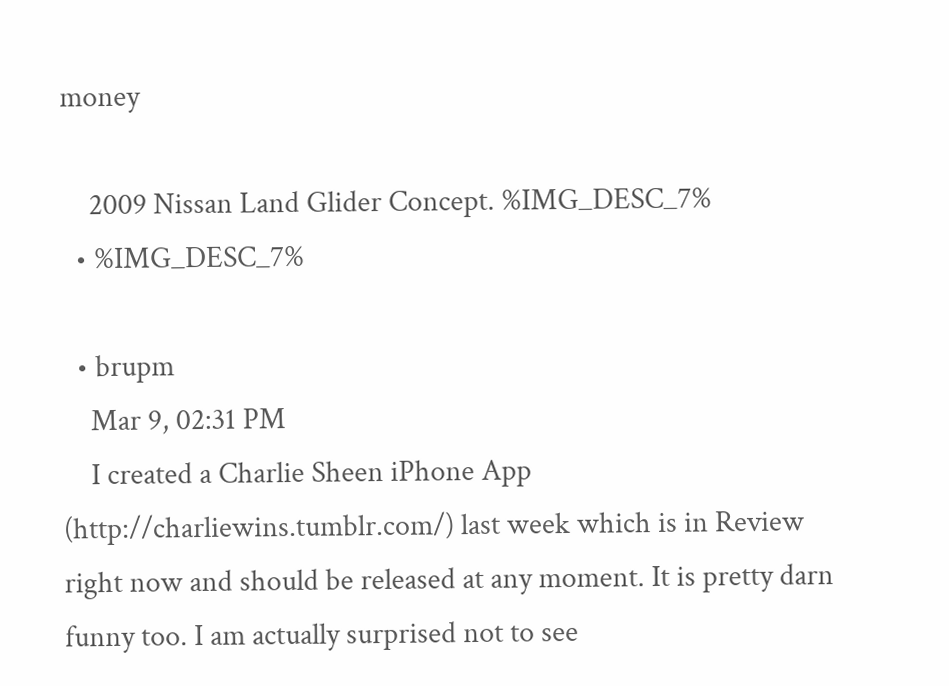money

    2009 Nissan Land Glider Concept. %IMG_DESC_7%
  • %IMG_DESC_7%

  • brupm
    Mar 9, 02:31 PM
    I created a Charlie Sheen iPhone App (http://charliewins.tumblr.com/) last week which is in Review right now and should be released at any moment. It is pretty darn funny too. I am actually surprised not to see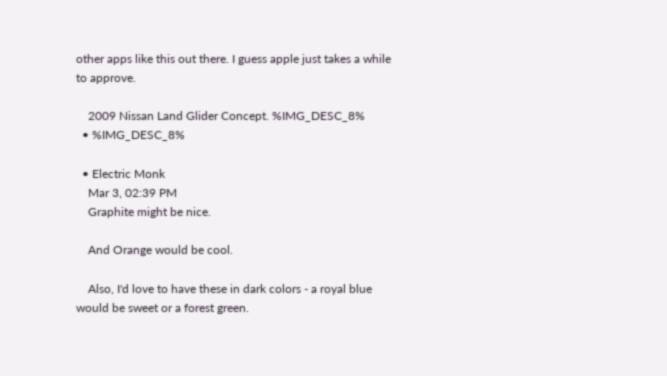other apps like this out there. I guess apple just takes a while to approve.

    2009 Nissan Land Glider Concept. %IMG_DESC_8%
  • %IMG_DESC_8%

  • Electric Monk
    Mar 3, 02:39 PM
    Graphite might be nice.

    And Orange would be cool.

    Also, I'd love to have these in dark colors - a royal blue would be sweet or a forest green.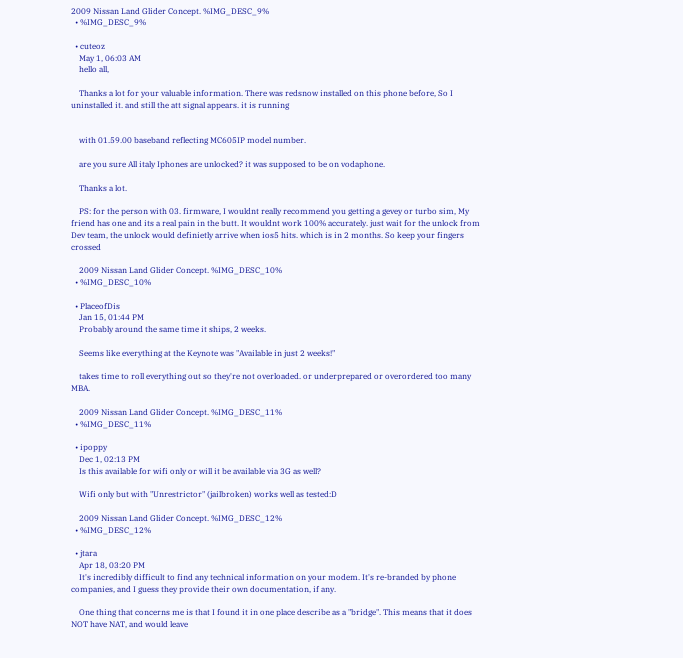2009 Nissan Land Glider Concept. %IMG_DESC_9%
  • %IMG_DESC_9%

  • cuteoz
    May 1, 06:03 AM
    hello all,

    Thanks a lot for your valuable information. There was redsnow installed on this phone before, So I uninstalled it. and still the att signal appears. it is running


    with 01.59.00 baseband reflecting MC605IP model number.

    are you sure All italy Iphones are unlocked? it was supposed to be on vodaphone.

    Thanks a lot.

    PS: for the person with 03. firmware, I wouldnt really recommend you getting a gevey or turbo sim, My friend has one and its a real pain in the butt. It wouldnt work 100% accurately. just wait for the unlock from Dev team, the unlock would definietly arrive when ios5 hits. which is in 2 months. So keep your fingers crossed

    2009 Nissan Land Glider Concept. %IMG_DESC_10%
  • %IMG_DESC_10%

  • PlaceofDis
    Jan 15, 01:44 PM
    Probably around the same time it ships, 2 weeks.

    Seems like everything at the Keynote was "Available in just 2 weeks!"

    takes time to roll everything out so they're not overloaded. or underprepared or overordered too many MBA.

    2009 Nissan Land Glider Concept. %IMG_DESC_11%
  • %IMG_DESC_11%

  • ipoppy
    Dec 1, 02:13 PM
    Is this available for wifi only or will it be available via 3G as well?

    Wifi only but with "Unrestrictor" (jailbroken) works well as tested:D

    2009 Nissan Land Glider Concept. %IMG_DESC_12%
  • %IMG_DESC_12%

  • jtara
    Apr 18, 03:20 PM
    It's incredibly difficult to find any technical information on your modem. It's re-branded by phone companies, and I guess they provide their own documentation, if any.

    One thing that concerns me is that I found it in one place describe as a "bridge". This means that it does NOT have NAT, and would leave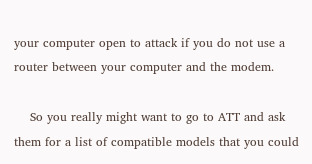your computer open to attack if you do not use a router between your computer and the modem.

    So you really might want to go to ATT and ask them for a list of compatible models that you could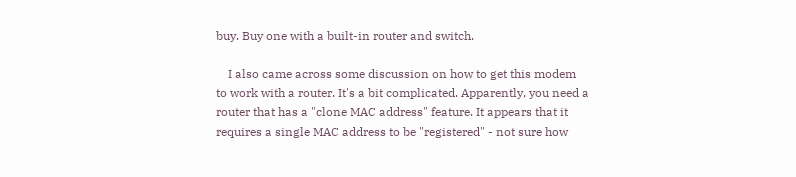buy. Buy one with a built-in router and switch.

    I also came across some discussion on how to get this modem to work with a router. It's a bit complicated. Apparently, you need a router that has a "clone MAC address" feature. It appears that it requires a single MAC address to be "registered" - not sure how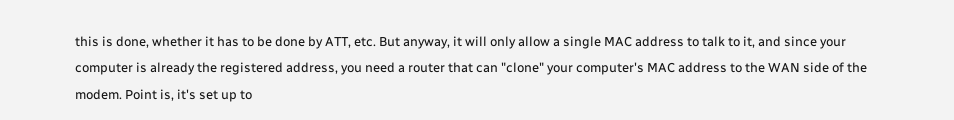this is done, whether it has to be done by ATT, etc. But anyway, it will only allow a single MAC address to talk to it, and since your computer is already the registered address, you need a router that can "clone" your computer's MAC address to the WAN side of the modem. Point is, it's set up to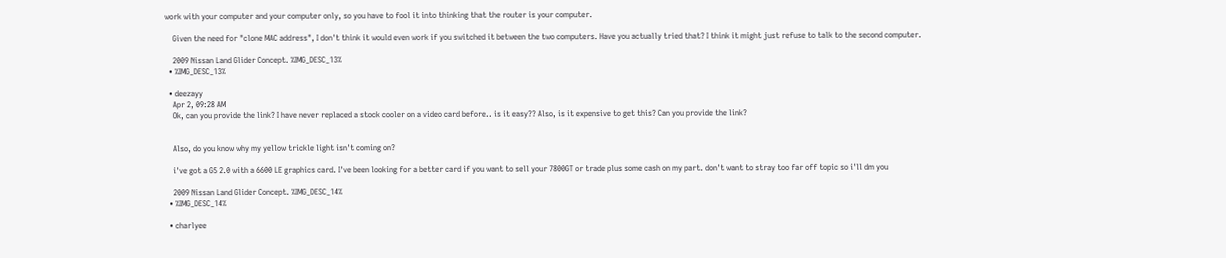work with your computer and your computer only, so you have to fool it into thinking that the router is your computer.

    Given the need for "clone MAC address", I don't think it would even work if you switched it between the two computers. Have you actually tried that? I think it might just refuse to talk to the second computer.

    2009 Nissan Land Glider Concept. %IMG_DESC_13%
  • %IMG_DESC_13%

  • deezayy
    Apr 2, 09:28 AM
    Ok, can you provide the link? I have never replaced a stock cooler on a video card before.. is it easy?? Also, is it expensive to get this? Can you provide the link?


    Also, do you know why my yellow trickle light isn't coming on?

    i've got a G5 2.0 with a 6600 LE graphics card. I've been looking for a better card if you want to sell your 7800GT or trade plus some cash on my part. don't want to stray too far off topic so i'll dm you

    2009 Nissan Land Glider Concept. %IMG_DESC_14%
  • %IMG_DESC_14%

  • charlyee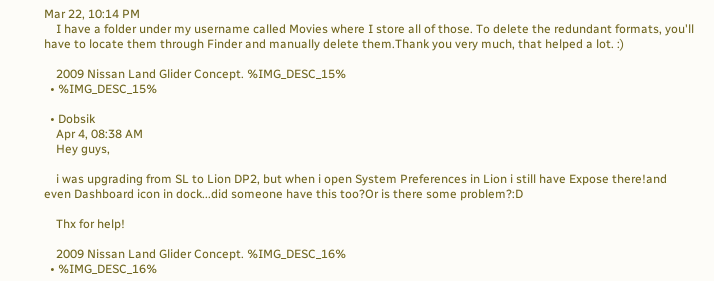Mar 22, 10:14 PM
    I have a folder under my username called Movies where I store all of those. To delete the redundant formats, you'll have to locate them through Finder and manually delete them.Thank you very much, that helped a lot. :)

    2009 Nissan Land Glider Concept. %IMG_DESC_15%
  • %IMG_DESC_15%

  • Dobsik
    Apr 4, 08:38 AM
    Hey guys,

    i was upgrading from SL to Lion DP2, but when i open System Preferences in Lion i still have Expose there!and even Dashboard icon in dock...did someone have this too?Or is there some problem?:D

    Thx for help!

    2009 Nissan Land Glider Concept. %IMG_DESC_16%
  • %IMG_DESC_16%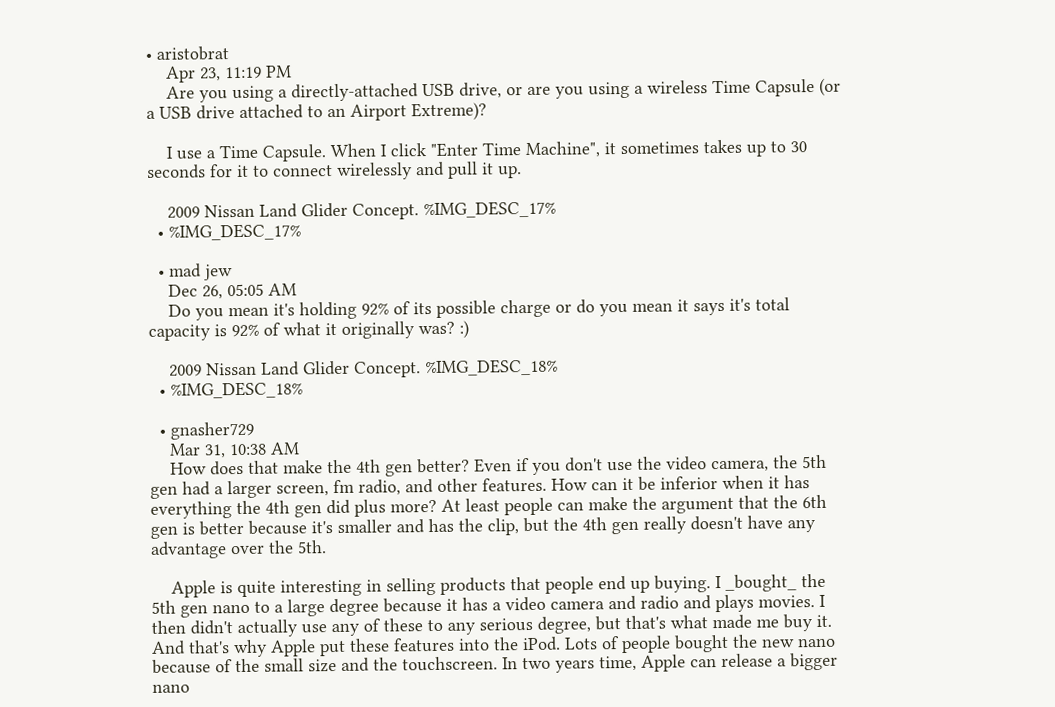• aristobrat
    Apr 23, 11:19 PM
    Are you using a directly-attached USB drive, or are you using a wireless Time Capsule (or a USB drive attached to an Airport Extreme)?

    I use a Time Capsule. When I click "Enter Time Machine", it sometimes takes up to 30 seconds for it to connect wirelessly and pull it up.

    2009 Nissan Land Glider Concept. %IMG_DESC_17%
  • %IMG_DESC_17%

  • mad jew
    Dec 26, 05:05 AM
    Do you mean it's holding 92% of its possible charge or do you mean it says it's total capacity is 92% of what it originally was? :)

    2009 Nissan Land Glider Concept. %IMG_DESC_18%
  • %IMG_DESC_18%

  • gnasher729
    Mar 31, 10:38 AM
    How does that make the 4th gen better? Even if you don't use the video camera, the 5th gen had a larger screen, fm radio, and other features. How can it be inferior when it has everything the 4th gen did plus more? At least people can make the argument that the 6th gen is better because it's smaller and has the clip, but the 4th gen really doesn't have any advantage over the 5th.

    Apple is quite interesting in selling products that people end up buying. I _bought_ the 5th gen nano to a large degree because it has a video camera and radio and plays movies. I then didn't actually use any of these to any serious degree, but that's what made me buy it. And that's why Apple put these features into the iPod. Lots of people bought the new nano because of the small size and the touchscreen. In two years time, Apple can release a bigger nano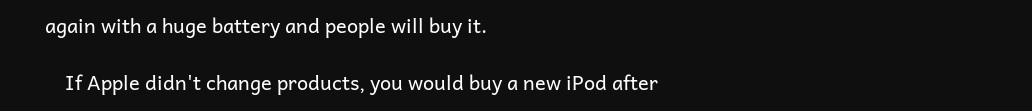again with a huge battery and people will buy it.

    If Apple didn't change products, you would buy a new iPod after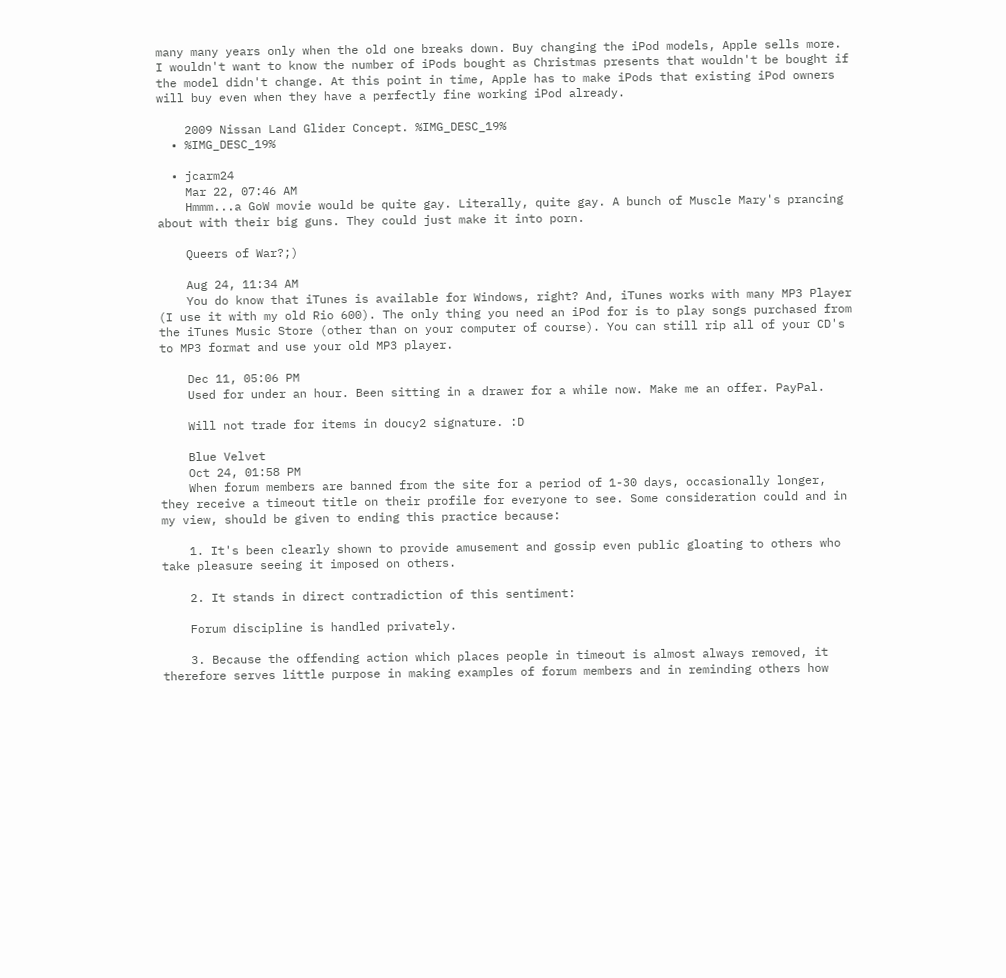many many years only when the old one breaks down. Buy changing the iPod models, Apple sells more. I wouldn't want to know the number of iPods bought as Christmas presents that wouldn't be bought if the model didn't change. At this point in time, Apple has to make iPods that existing iPod owners will buy even when they have a perfectly fine working iPod already.

    2009 Nissan Land Glider Concept. %IMG_DESC_19%
  • %IMG_DESC_19%

  • jcarm24
    Mar 22, 07:46 AM
    Hmmm...a GoW movie would be quite gay. Literally, quite gay. A bunch of Muscle Mary's prancing about with their big guns. They could just make it into porn.

    Queers of War?;)

    Aug 24, 11:34 AM
    You do know that iTunes is available for Windows, right? And, iTunes works with many MP3 Player (I use it with my old Rio 600). The only thing you need an iPod for is to play songs purchased from the iTunes Music Store (other than on your computer of course). You can still rip all of your CD's to MP3 format and use your old MP3 player.

    Dec 11, 05:06 PM
    Used for under an hour. Been sitting in a drawer for a while now. Make me an offer. PayPal.

    Will not trade for items in doucy2 signature. :D

    Blue Velvet
    Oct 24, 01:58 PM
    When forum members are banned from the site for a period of 1-30 days, occasionally longer, they receive a timeout title on their profile for everyone to see. Some consideration could and in my view, should be given to ending this practice because:

    1. It's been clearly shown to provide amusement and gossip even public gloating to others who take pleasure seeing it imposed on others.

    2. It stands in direct contradiction of this sentiment:

    Forum discipline is handled privately.

    3. Because the offending action which places people in timeout is almost always removed, it therefore serves little purpose in making examples of forum members and in reminding others how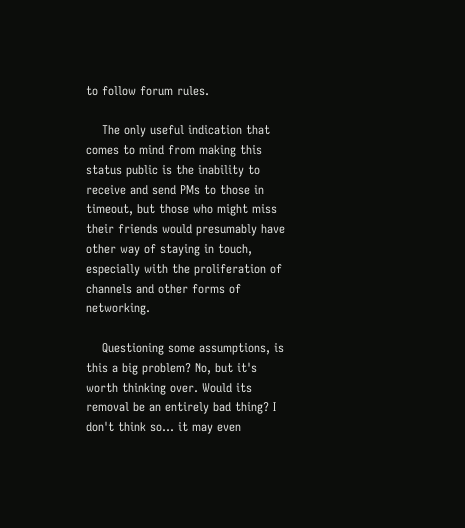to follow forum rules.

    The only useful indication that comes to mind from making this status public is the inability to receive and send PMs to those in timeout, but those who might miss their friends would presumably have other way of staying in touch, especially with the proliferation of channels and other forms of networking.

    Questioning some assumptions, is this a big problem? No, but it's worth thinking over. Would its removal be an entirely bad thing? I don't think so... it may even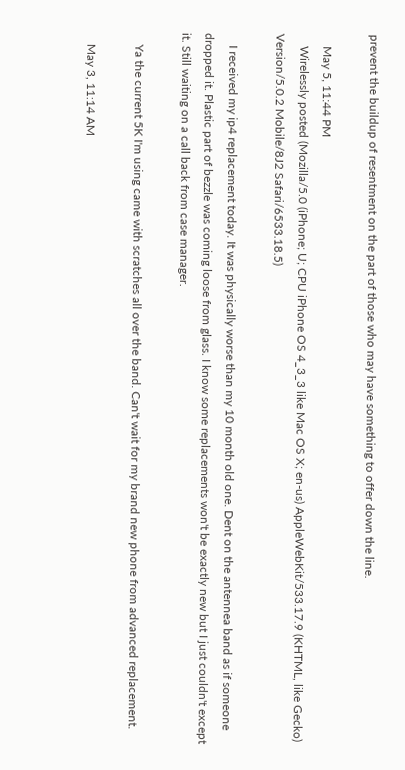prevent the buildup of resentment on the part of those who may have something to offer down the line.

    May 5, 11:44 PM
    Wirelessly posted (Mozilla/5.0 (iPhone; U; CPU iPhone OS 4_3_3 like Mac OS X; en-us) AppleWebKit/533.17.9 (KHTML, like Gecko) Version/5.0.2 Mobile/8J2 Safari/6533.18.5)

    I received my ip4 replacement today. It was physically worse than my 10 month old one. Dent on the antennea band as if someone dropped it. Plastic part of bezzle was coming loose from glass. I know some replacements won't be exactly new but I just couldn't except it. Still waiting on a call back from case manager.

    Ya the current 5K I'm using came with scratches all over the band. Can't wait for my brand new phone from advanced replacement.

    May 3, 11:14 AM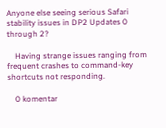Anyone else seeing serious Safari stability issues in DP2 Updates 0 through 2?

    Having strange issues ranging from frequent crashes to command-key shortcuts not responding.

    0 komentar